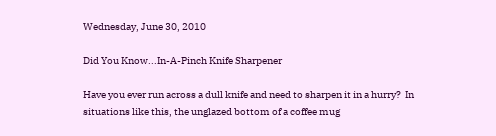Wednesday, June 30, 2010

Did You Know...In-A-Pinch Knife Sharpener

Have you ever run across a dull knife and need to sharpen it in a hurry?  In situations like this, the unglazed bottom of a coffee mug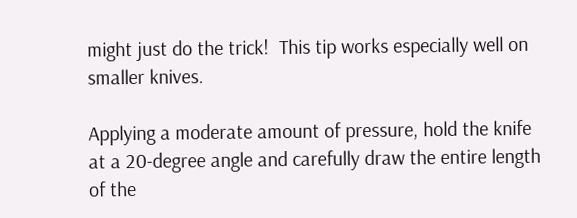might just do the trick!  This tip works especially well on smaller knives.

Applying a moderate amount of pressure, hold the knife at a 20-degree angle and carefully draw the entire length of the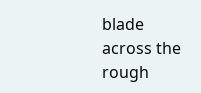blade across the rough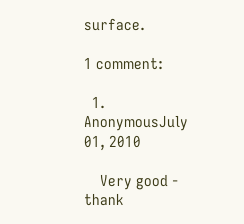surface.

1 comment:

  1. AnonymousJuly 01, 2010

    Very good - thank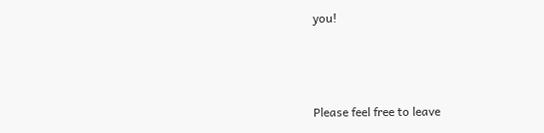you!



Please feel free to leave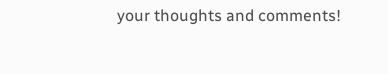your thoughts and comments!